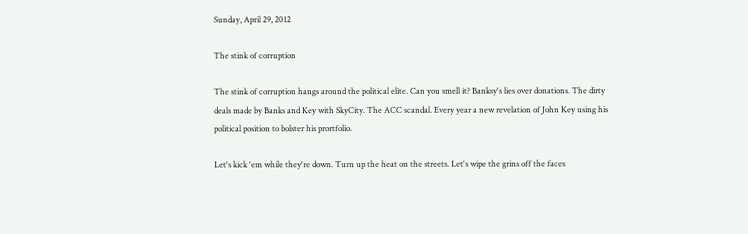Sunday, April 29, 2012

The stink of corruption

The stink of corruption hangs around the political elite. Can you smell it? Banksy's lies over donations. The dirty deals made by Banks and Key with SkyCity. The ACC scandal. Every year a new revelation of John Key using his political position to bolster his prortfolio.

Let's kick 'em while they're down. Turn up the heat on the streets. Let's wipe the grins off the faces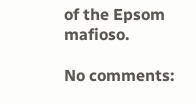of the Epsom mafioso.

No comments: